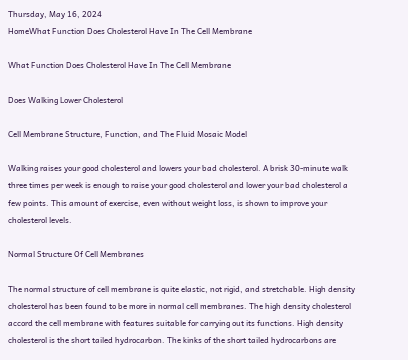Thursday, May 16, 2024
HomeWhat Function Does Cholesterol Have In The Cell Membrane

What Function Does Cholesterol Have In The Cell Membrane

Does Walking Lower Cholesterol

Cell Membrane Structure, Function, and The Fluid Mosaic Model

Walking raises your good cholesterol and lowers your bad cholesterol. A brisk 30-minute walk three times per week is enough to raise your good cholesterol and lower your bad cholesterol a few points. This amount of exercise, even without weight loss, is shown to improve your cholesterol levels.

Normal Structure Of Cell Membranes

The normal structure of cell membrane is quite elastic, not rigid, and stretchable. High density cholesterol has been found to be more in normal cell membranes. The high density cholesterol accord the cell membrane with features suitable for carrying out its functions. High density cholesterol is the short tailed hydrocarbon. The kinks of the short tailed hydrocarbons are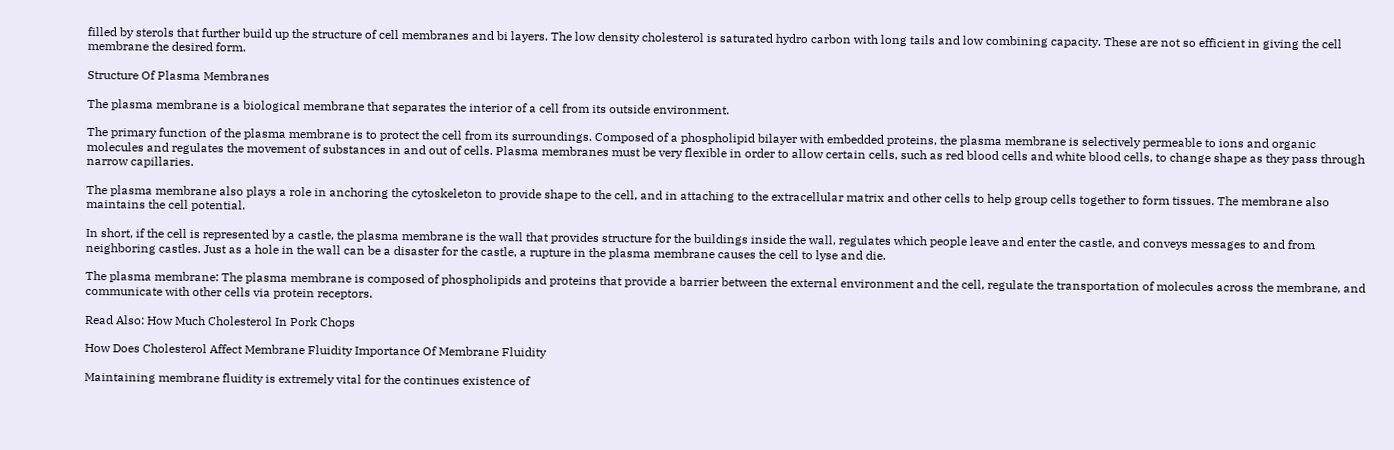filled by sterols that further build up the structure of cell membranes and bi layers. The low density cholesterol is saturated hydro carbon with long tails and low combining capacity. These are not so efficient in giving the cell membrane the desired form.

Structure Of Plasma Membranes

The plasma membrane is a biological membrane that separates the interior of a cell from its outside environment.

The primary function of the plasma membrane is to protect the cell from its surroundings. Composed of a phospholipid bilayer with embedded proteins, the plasma membrane is selectively permeable to ions and organic molecules and regulates the movement of substances in and out of cells. Plasma membranes must be very flexible in order to allow certain cells, such as red blood cells and white blood cells, to change shape as they pass through narrow capillaries.

The plasma membrane also plays a role in anchoring the cytoskeleton to provide shape to the cell, and in attaching to the extracellular matrix and other cells to help group cells together to form tissues. The membrane also maintains the cell potential.

In short, if the cell is represented by a castle, the plasma membrane is the wall that provides structure for the buildings inside the wall, regulates which people leave and enter the castle, and conveys messages to and from neighboring castles. Just as a hole in the wall can be a disaster for the castle, a rupture in the plasma membrane causes the cell to lyse and die.

The plasma membrane: The plasma membrane is composed of phospholipids and proteins that provide a barrier between the external environment and the cell, regulate the transportation of molecules across the membrane, and communicate with other cells via protein receptors.

Read Also: How Much Cholesterol In Pork Chops

How Does Cholesterol Affect Membrane Fluidity Importance Of Membrane Fluidity

Maintaining membrane fluidity is extremely vital for the continues existence of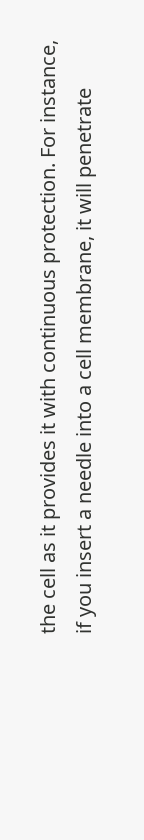the cell as it provides it with continuous protection. For instance, if you insert a needle into a cell membrane, it will penetrate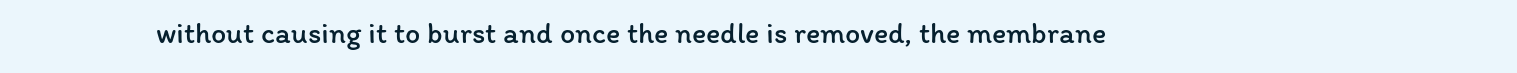without causing it to burst and once the needle is removed, the membrane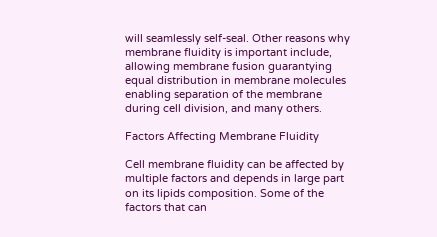will seamlessly self-seal. Other reasons why membrane fluidity is important include, allowing membrane fusion guarantying equal distribution in membrane molecules enabling separation of the membrane during cell division, and many others.

Factors Affecting Membrane Fluidity

Cell membrane fluidity can be affected by multiple factors and depends in large part on its lipids composition. Some of the factors that can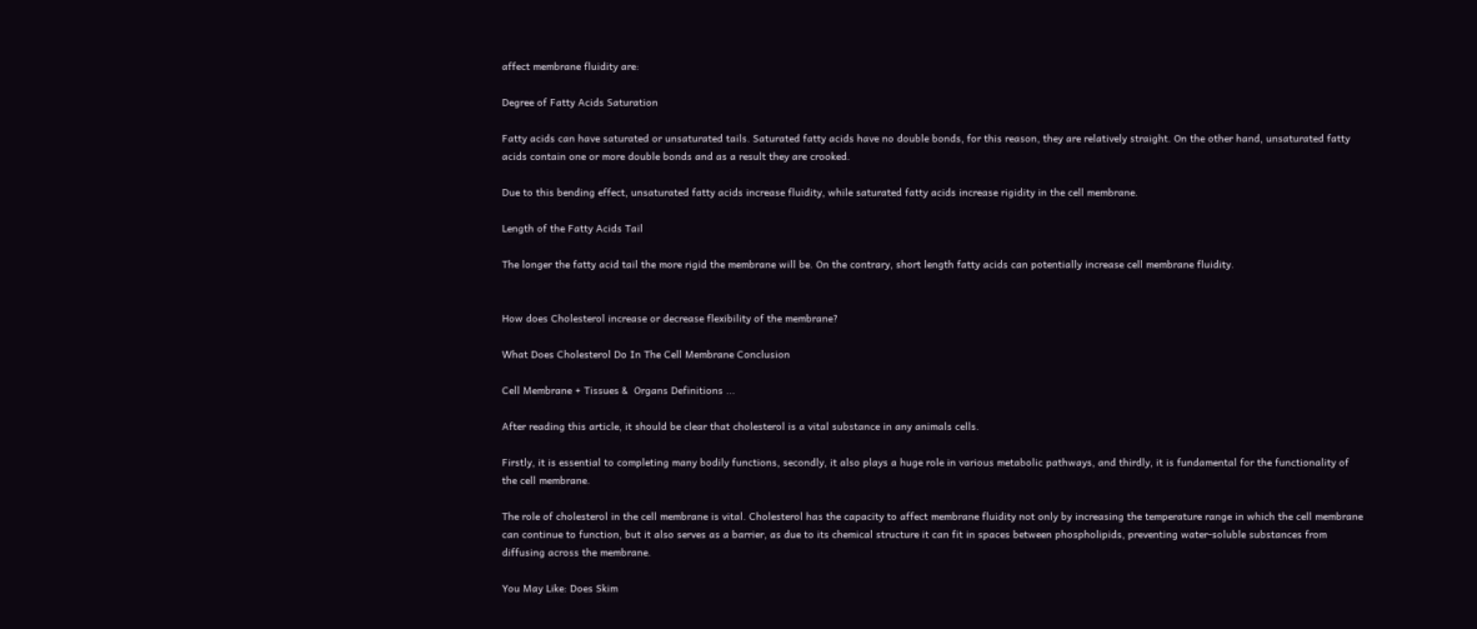affect membrane fluidity are:

Degree of Fatty Acids Saturation

Fatty acids can have saturated or unsaturated tails. Saturated fatty acids have no double bonds, for this reason, they are relatively straight. On the other hand, unsaturated fatty acids contain one or more double bonds and as a result they are crooked.

Due to this bending effect, unsaturated fatty acids increase fluidity, while saturated fatty acids increase rigidity in the cell membrane.

Length of the Fatty Acids Tail

The longer the fatty acid tail the more rigid the membrane will be. On the contrary, short length fatty acids can potentially increase cell membrane fluidity.


How does Cholesterol increase or decrease flexibility of the membrane?

What Does Cholesterol Do In The Cell Membrane Conclusion

Cell Membrane + Tissues &  Organs Definitions ...

After reading this article, it should be clear that cholesterol is a vital substance in any animals cells.

Firstly, it is essential to completing many bodily functions, secondly, it also plays a huge role in various metabolic pathways, and thirdly, it is fundamental for the functionality of the cell membrane.

The role of cholesterol in the cell membrane is vital. Cholesterol has the capacity to affect membrane fluidity not only by increasing the temperature range in which the cell membrane can continue to function, but it also serves as a barrier, as due to its chemical structure it can fit in spaces between phospholipids, preventing water-soluble substances from diffusing across the membrane.

You May Like: Does Skim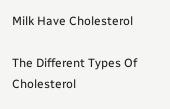Milk Have Cholesterol

The Different Types Of Cholesterol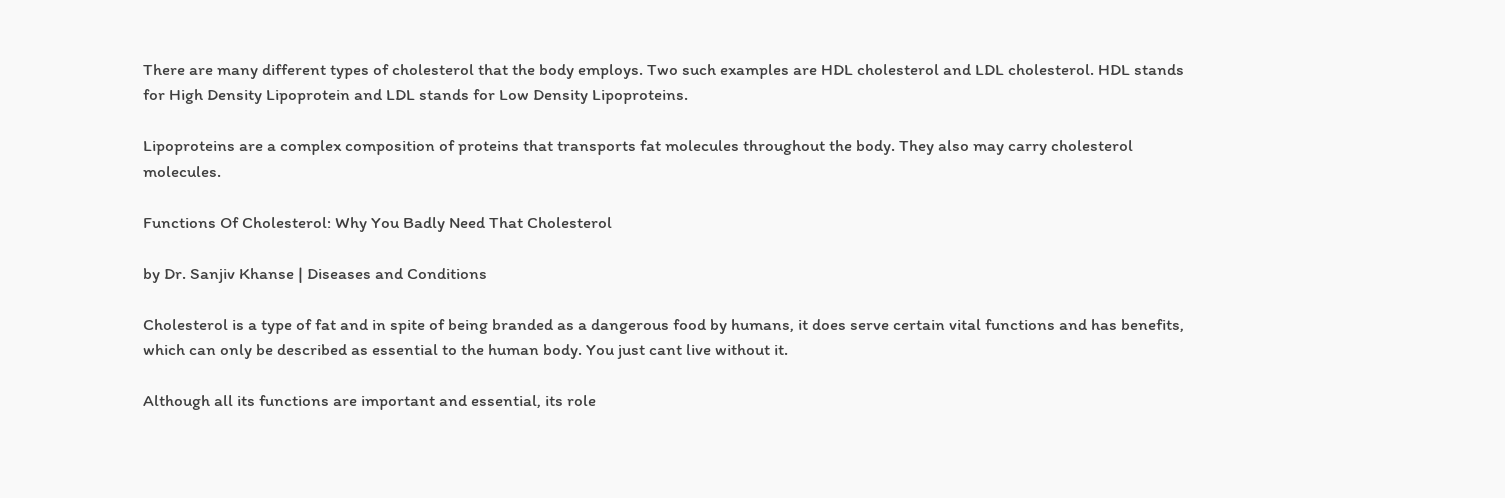There are many different types of cholesterol that the body employs. Two such examples are HDL cholesterol and LDL cholesterol. HDL stands for High Density Lipoprotein and LDL stands for Low Density Lipoproteins.

Lipoproteins are a complex composition of proteins that transports fat molecules throughout the body. They also may carry cholesterol molecules.

Functions Of Cholesterol: Why You Badly Need That Cholesterol

by Dr. Sanjiv Khanse | Diseases and Conditions

Cholesterol is a type of fat and in spite of being branded as a dangerous food by humans, it does serve certain vital functions and has benefits, which can only be described as essential to the human body. You just cant live without it.

Although all its functions are important and essential, its role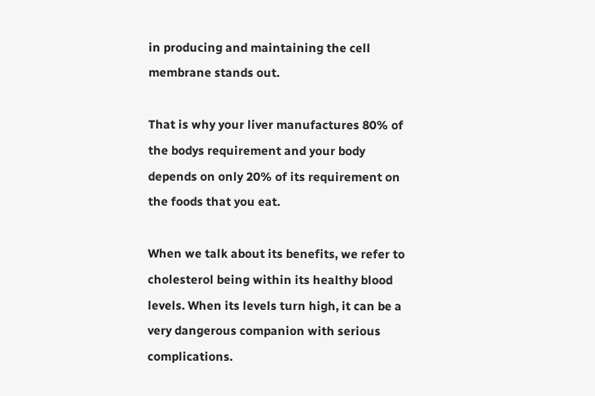in producing and maintaining the cell membrane stands out.

That is why your liver manufactures 80% of the bodys requirement and your body depends on only 20% of its requirement on the foods that you eat.

When we talk about its benefits, we refer to cholesterol being within its healthy blood levels. When its levels turn high, it can be a very dangerous companion with serious complications.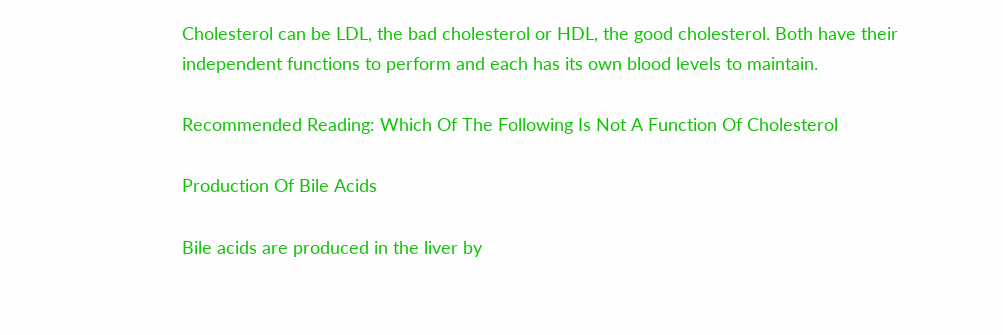Cholesterol can be LDL, the bad cholesterol or HDL, the good cholesterol. Both have their independent functions to perform and each has its own blood levels to maintain.

Recommended Reading: Which Of The Following Is Not A Function Of Cholesterol

Production Of Bile Acids

Bile acids are produced in the liver by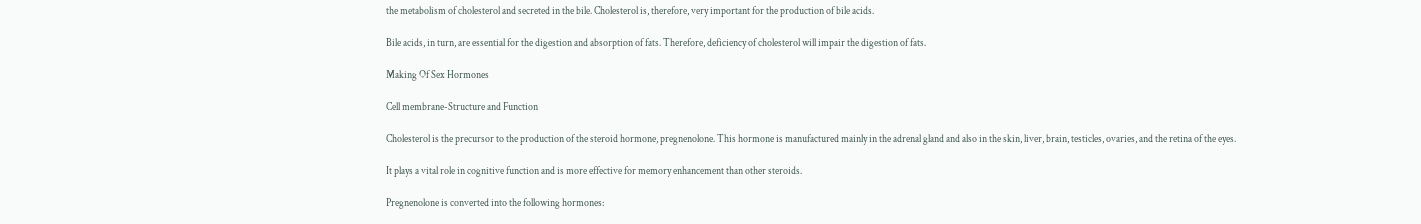the metabolism of cholesterol and secreted in the bile. Cholesterol is, therefore, very important for the production of bile acids.

Bile acids, in turn, are essential for the digestion and absorption of fats. Therefore, deficiency of cholesterol will impair the digestion of fats.

Making Of Sex Hormones

Cell membrane-Structure and Function

Cholesterol is the precursor to the production of the steroid hormone, pregnenolone. This hormone is manufactured mainly in the adrenal gland and also in the skin, liver, brain, testicles, ovaries, and the retina of the eyes.

It plays a vital role in cognitive function and is more effective for memory enhancement than other steroids.

Pregnenolone is converted into the following hormones: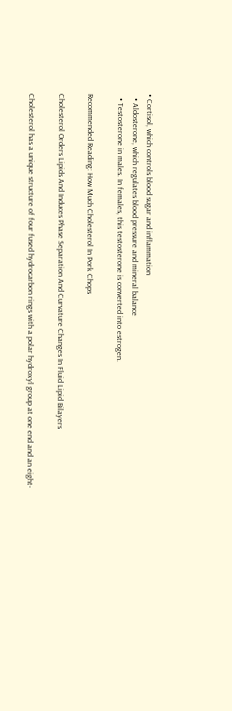• Cortisol, which controls blood sugar and inflammation
  • Aldosterone, which regulates blood pressure and mineral balance
  • Testosterone in males. In females, this testosterone is converted into estrogen.

Recommended Reading: How Much Cholesterol In Pork Chops

Cholesterol Orders Lipids And Induces Phase Separation And Curvature Changes In Fluid Lipid Bilayers

Cholesterol has a unique structure of four fused hydrocarbon rings with a polar hydroxyl group at one end and an eight-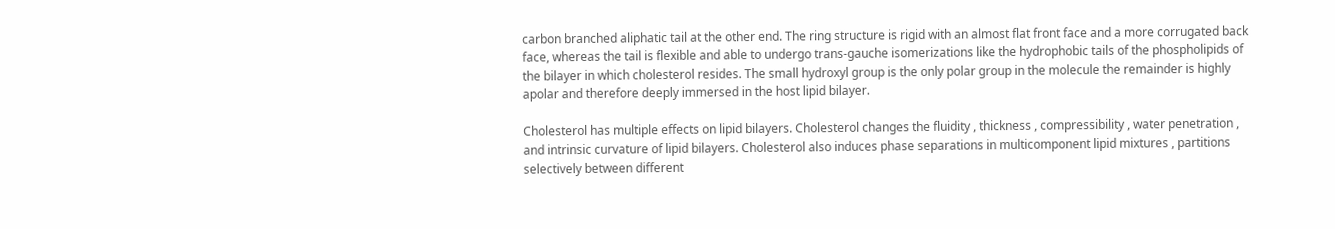carbon branched aliphatic tail at the other end. The ring structure is rigid with an almost flat front face and a more corrugated back face, whereas the tail is flexible and able to undergo trans-gauche isomerizations like the hydrophobic tails of the phospholipids of the bilayer in which cholesterol resides. The small hydroxyl group is the only polar group in the molecule the remainder is highly apolar and therefore deeply immersed in the host lipid bilayer.

Cholesterol has multiple effects on lipid bilayers. Cholesterol changes the fluidity , thickness , compressibility , water penetration , and intrinsic curvature of lipid bilayers. Cholesterol also induces phase separations in multicomponent lipid mixtures , partitions selectively between different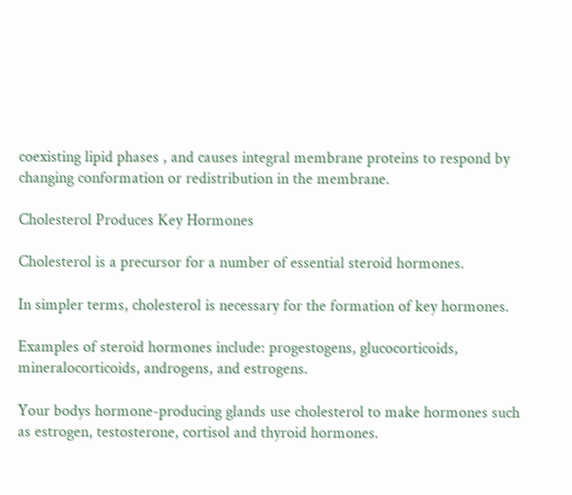coexisting lipid phases , and causes integral membrane proteins to respond by changing conformation or redistribution in the membrane.

Cholesterol Produces Key Hormones

Cholesterol is a precursor for a number of essential steroid hormones.

In simpler terms, cholesterol is necessary for the formation of key hormones.

Examples of steroid hormones include: progestogens, glucocorticoids, mineralocorticoids, androgens, and estrogens.

Your bodys hormone-producing glands use cholesterol to make hormones such as estrogen, testosterone, cortisol and thyroid hormones.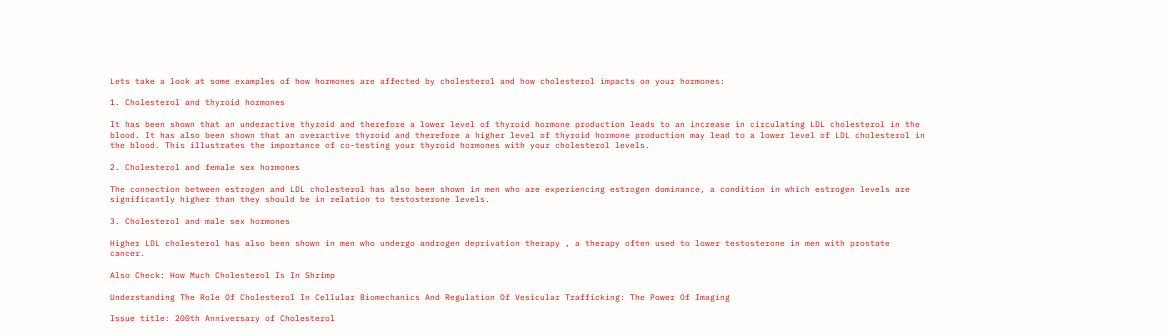Lets take a look at some examples of how hormones are affected by cholesterol and how cholesterol impacts on your hormones:

1. Cholesterol and thyroid hormones

It has been shown that an underactive thyroid and therefore a lower level of thyroid hormone production leads to an increase in circulating LDL cholesterol in the blood. It has also been shown that an overactive thyroid and therefore a higher level of thyroid hormone production may lead to a lower level of LDL cholesterol in the blood. This illustrates the importance of co-testing your thyroid hormones with your cholesterol levels.

2. Cholesterol and female sex hormones

The connection between estrogen and LDL cholesterol has also been shown in men who are experiencing estrogen dominance, a condition in which estrogen levels are significantly higher than they should be in relation to testosterone levels.

3. Cholesterol and male sex hormones

Higher LDL cholesterol has also been shown in men who undergo androgen deprivation therapy , a therapy often used to lower testosterone in men with prostate cancer.

Also Check: How Much Cholesterol Is In Shrimp

Understanding The Role Of Cholesterol In Cellular Biomechanics And Regulation Of Vesicular Trafficking: The Power Of Imaging

Issue title: 200th Anniversary of Cholesterol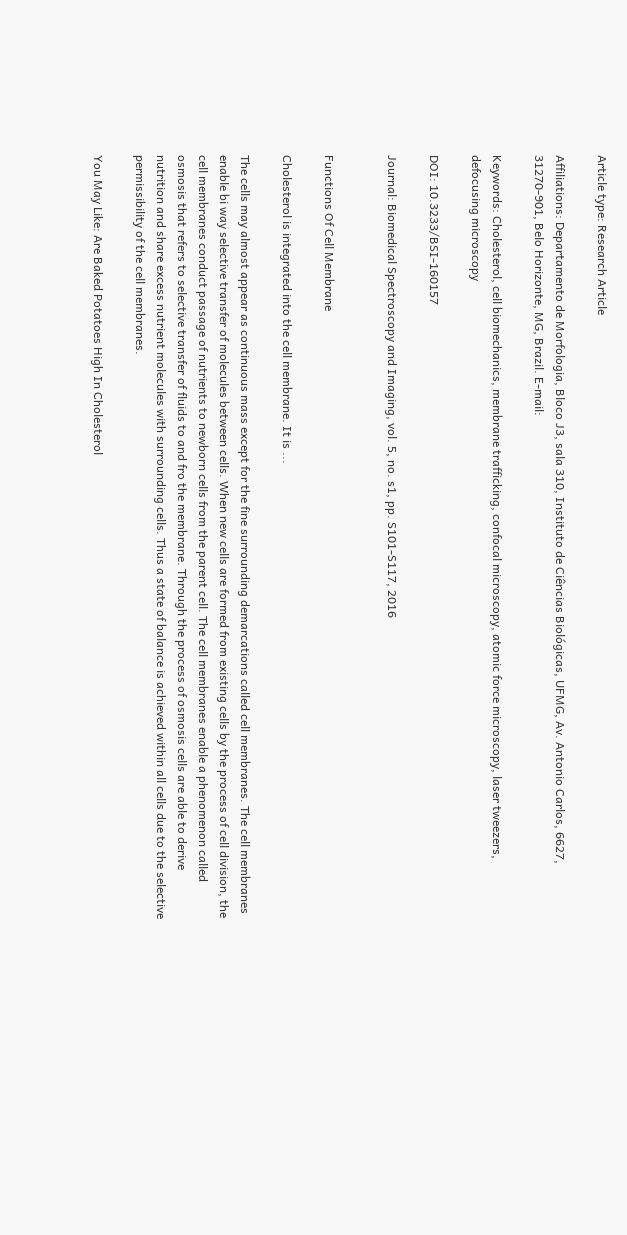Article type: Research Article

Affiliations: Departamento de Morfologia, Bloco J3, sala 310, Instituto de Ciências Biológicas, UFMG, Av. Antonio Carlos, 6627, 31270-901, Belo Horizonte, MG, Brazil. E-mail:

Keywords: Cholesterol, cell biomechanics, membrane trafficking, confocal microscopy, atomic force microscopy, laser tweezers, defocusing microscopy

DOI: 10.3233/BSI-160157

Journal: Biomedical Spectroscopy and Imaging, vol. 5, no. s1, pp. S101-S117, 2016


Functions Of Cell Membrane

Cholesterol is integrated into the cell membrane. It is ...

The cells may almost appear as continuous mass except for the fine surrounding demarcations called cell membranes. The cell membranes enable bi way selective transfer of molecules between cells. When new cells are formed from existing cells by the process of cell division, the cell membranes conduct passage of nutrients to newborn cells from the parent cell. The cell membranes enable a phenomenon called osmosis that refers to selective transfer of fluids to and fro the membrane. Through the process of osmosis cells are able to derive nutrition and share excess nutrient molecules with surrounding cells. Thus a state of balance is achieved within all cells due to the selective permissibility of the cell membranes.

You May Like: Are Baked Potatoes High In Cholesterol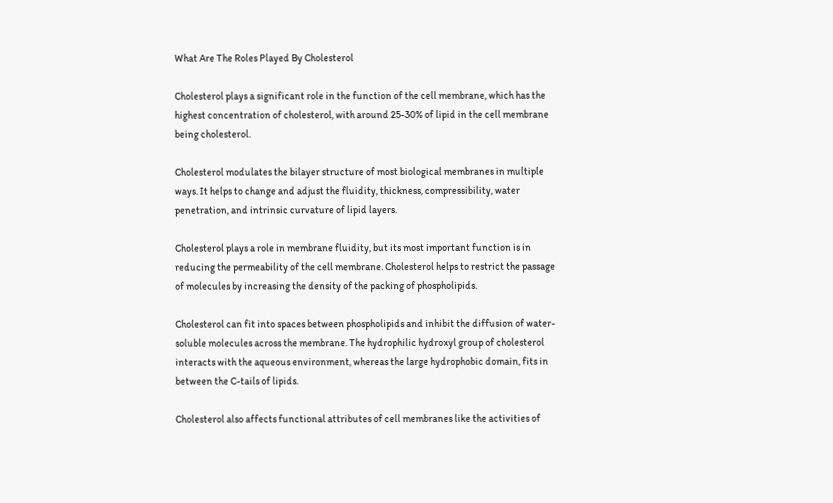What Are The Roles Played By Cholesterol

Cholesterol plays a significant role in the function of the cell membrane, which has the highest concentration of cholesterol, with around 25-30% of lipid in the cell membrane being cholesterol.

Cholesterol modulates the bilayer structure of most biological membranes in multiple ways. It helps to change and adjust the fluidity, thickness, compressibility, water penetration, and intrinsic curvature of lipid layers.

Cholesterol plays a role in membrane fluidity, but its most important function is in reducing the permeability of the cell membrane. Cholesterol helps to restrict the passage of molecules by increasing the density of the packing of phospholipids.

Cholesterol can fit into spaces between phospholipids and inhibit the diffusion of water-soluble molecules across the membrane. The hydrophilic hydroxyl group of cholesterol interacts with the aqueous environment, whereas the large hydrophobic domain, fits in between the C-tails of lipids.

Cholesterol also affects functional attributes of cell membranes like the activities of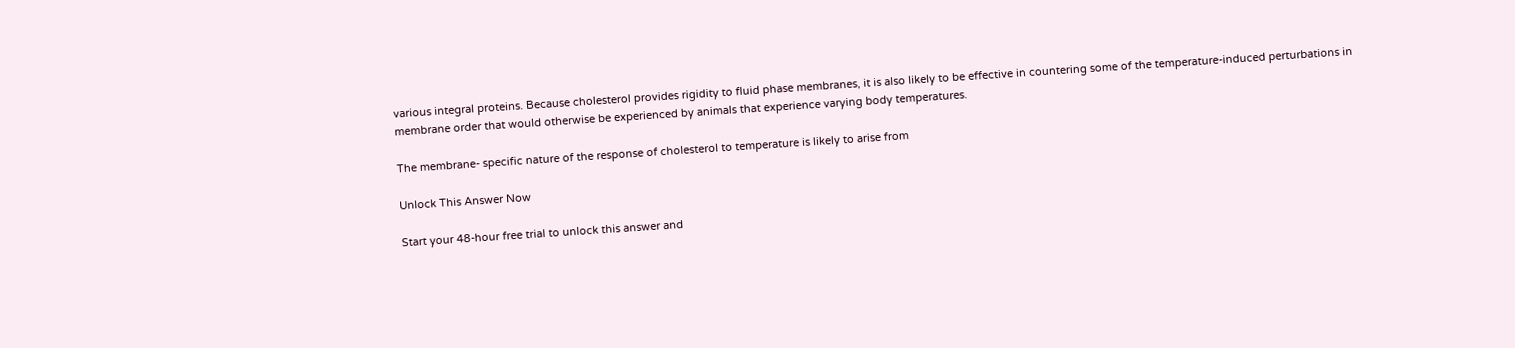various integral proteins. Because cholesterol provides rigidity to fluid phase membranes, it is also likely to be effective in countering some of the temperature-induced perturbations in membrane order that would otherwise be experienced by animals that experience varying body temperatures.

The membrane- specific nature of the response of cholesterol to temperature is likely to arise from

Unlock This Answer Now

Start your 48-hour free trial to unlock this answer and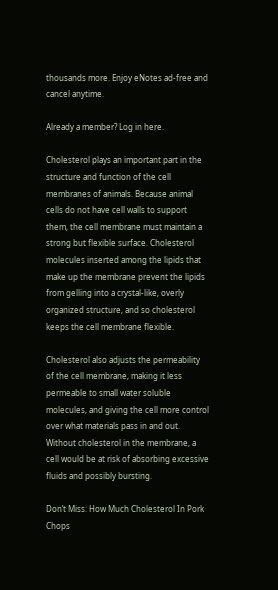thousands more. Enjoy eNotes ad-free and cancel anytime.

Already a member? Log in here.

Cholesterol plays an important part in the structure and function of the cell membranes of animals. Because animal cells do not have cell walls to support them, the cell membrane must maintain a strong but flexible surface. Cholesterol molecules inserted among the lipids that make up the membrane prevent the lipids from gelling into a crystal-like, overly organized structure, and so cholesterol keeps the cell membrane flexible.

Cholesterol also adjusts the permeability of the cell membrane, making it less permeable to small water soluble molecules, and giving the cell more control over what materials pass in and out. Without cholesterol in the membrane, a cell would be at risk of absorbing excessive fluids and possibly bursting.

Don’t Miss: How Much Cholesterol In Pork Chops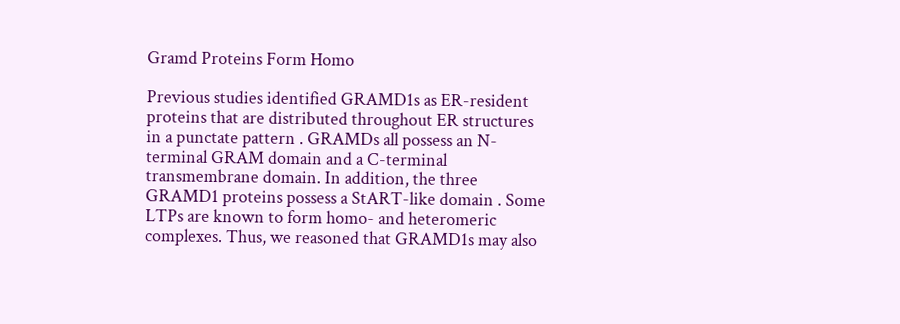Gramd Proteins Form Homo

Previous studies identified GRAMD1s as ER-resident proteins that are distributed throughout ER structures in a punctate pattern . GRAMDs all possess an N-terminal GRAM domain and a C-terminal transmembrane domain. In addition, the three GRAMD1 proteins possess a StART-like domain . Some LTPs are known to form homo- and heteromeric complexes. Thus, we reasoned that GRAMD1s may also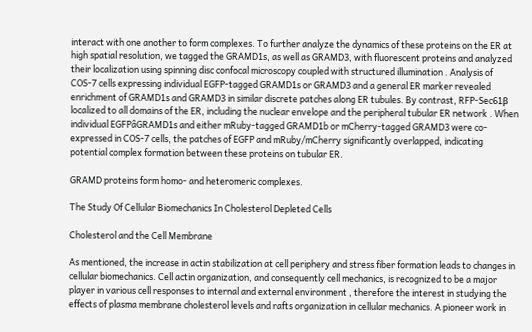interact with one another to form complexes. To further analyze the dynamics of these proteins on the ER at high spatial resolution, we tagged the GRAMD1s, as well as GRAMD3, with fluorescent proteins and analyzed their localization using spinning disc confocal microscopy coupled with structured illumination . Analysis of COS-7 cells expressing individual EGFP-tagged GRAMD1s or GRAMD3 and a general ER marker revealed enrichment of GRAMD1s and GRAMD3 in similar discrete patches along ER tubules. By contrast, RFP-Sec61β localized to all domains of the ER, including the nuclear envelope and the peripheral tubular ER network . When individual EGFPâGRAMD1s and either mRuby-tagged GRAMD1b or mCherry-tagged GRAMD3 were co-expressed in COS-7 cells, the patches of EGFP and mRuby/mCherry significantly overlapped, indicating potential complex formation between these proteins on tubular ER.

GRAMD proteins form homo- and heteromeric complexes.

The Study Of Cellular Biomechanics In Cholesterol Depleted Cells

Cholesterol and the Cell Membrane

As mentioned, the increase in actin stabilization at cell periphery and stress fiber formation leads to changes in cellular biomechanics. Cell actin organization, and consequently cell mechanics, is recognized to be a major player in various cell responses to internal and external environment , therefore the interest in studying the effects of plasma membrane cholesterol levels and rafts organization in cellular mechanics. A pioneer work in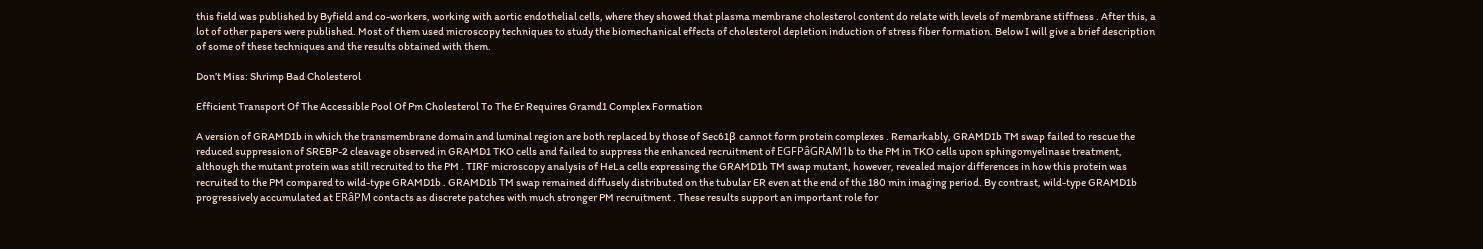this field was published by Byfield and co-workers, working with aortic endothelial cells, where they showed that plasma membrane cholesterol content do relate with levels of membrane stiffness . After this, a lot of other papers were published. Most of them used microscopy techniques to study the biomechanical effects of cholesterol depletion induction of stress fiber formation. Below I will give a brief description of some of these techniques and the results obtained with them.

Don’t Miss: Shrimp Bad Cholesterol

Efficient Transport Of The Accessible Pool Of Pm Cholesterol To The Er Requires Gramd1 Complex Formation

A version of GRAMD1b in which the transmembrane domain and luminal region are both replaced by those of Sec61β cannot form protein complexes . Remarkably, GRAMD1b TM swap failed to rescue the reduced suppression of SREBP-2 cleavage observed in GRAMD1 TKO cells and failed to suppress the enhanced recruitment of EGFPâGRAM1b to the PM in TKO cells upon sphingomyelinase treatment, although the mutant protein was still recruited to the PM . TIRF microscopy analysis of HeLa cells expressing the GRAMD1b TM swap mutant, however, revealed major differences in how this protein was recruited to the PM compared to wild-type GRAMD1b . GRAMD1b TM swap remained diffusely distributed on the tubular ER even at the end of the 180 min imaging period. By contrast, wild-type GRAMD1b progressively accumulated at ERâPM contacts as discrete patches with much stronger PM recruitment . These results support an important role for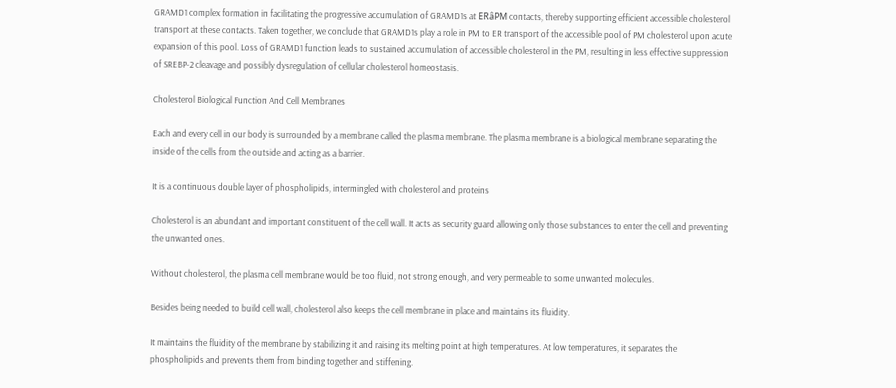GRAMD1 complex formation in facilitating the progressive accumulation of GRAMD1s at ERâPM contacts, thereby supporting efficient accessible cholesterol transport at these contacts. Taken together, we conclude that GRAMD1s play a role in PM to ER transport of the accessible pool of PM cholesterol upon acute expansion of this pool. Loss of GRAMD1 function leads to sustained accumulation of accessible cholesterol in the PM, resulting in less effective suppression of SREBP-2 cleavage and possibly dysregulation of cellular cholesterol homeostasis.

Cholesterol Biological Function And Cell Membranes

Each and every cell in our body is surrounded by a membrane called the plasma membrane. The plasma membrane is a biological membrane separating the inside of the cells from the outside and acting as a barrier.

It is a continuous double layer of phospholipids, intermingled with cholesterol and proteins

Cholesterol is an abundant and important constituent of the cell wall. It acts as security guard allowing only those substances to enter the cell and preventing the unwanted ones.

Without cholesterol, the plasma cell membrane would be too fluid, not strong enough, and very permeable to some unwanted molecules.

Besides being needed to build cell wall, cholesterol also keeps the cell membrane in place and maintains its fluidity.

It maintains the fluidity of the membrane by stabilizing it and raising its melting point at high temperatures. At low temperatures, it separates the phospholipids and prevents them from binding together and stiffening.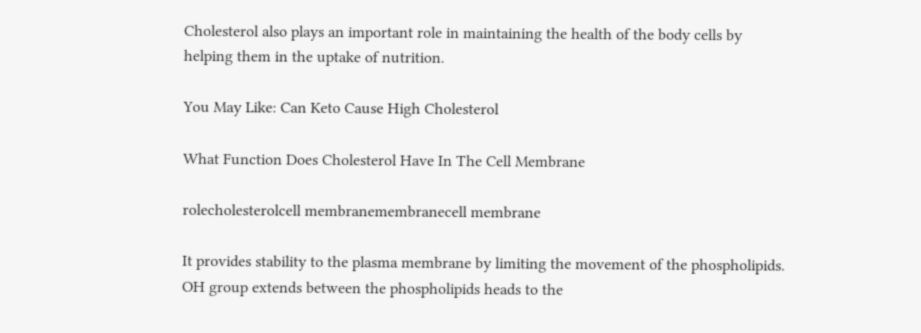Cholesterol also plays an important role in maintaining the health of the body cells by helping them in the uptake of nutrition.

You May Like: Can Keto Cause High Cholesterol

What Function Does Cholesterol Have In The Cell Membrane

rolecholesterolcell membranemembranecell membrane

It provides stability to the plasma membrane by limiting the movement of the phospholipids. OH group extends between the phospholipids heads to the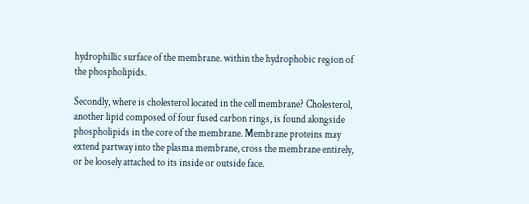hydrophillic surface of the membrane. within the hydrophobic region of the phospholipids.

Secondly, where is cholesterol located in the cell membrane? Cholesterol, another lipid composed of four fused carbon rings, is found alongside phospholipids in the core of the membrane. Membrane proteins may extend partway into the plasma membrane, cross the membrane entirely, or be loosely attached to its inside or outside face.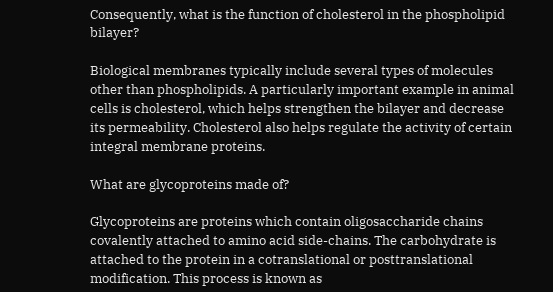Consequently, what is the function of cholesterol in the phospholipid bilayer?

Biological membranes typically include several types of molecules other than phospholipids. A particularly important example in animal cells is cholesterol, which helps strengthen the bilayer and decrease its permeability. Cholesterol also helps regulate the activity of certain integral membrane proteins.

What are glycoproteins made of?

Glycoproteins are proteins which contain oligosaccharide chains covalently attached to amino acid side-chains. The carbohydrate is attached to the protein in a cotranslational or posttranslational modification. This process is known as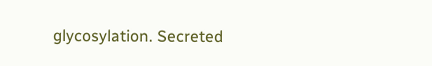glycosylation. Secreted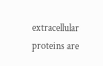extracellular proteins are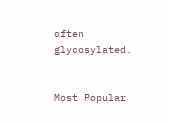often glycosylated.


Most Popular